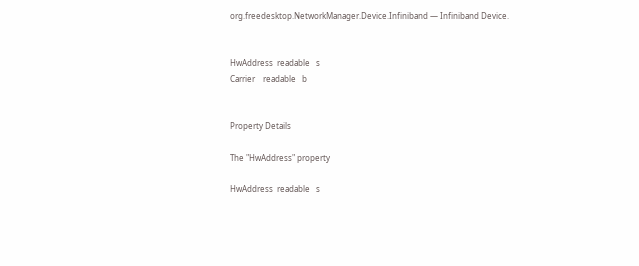org.freedesktop.NetworkManager.Device.Infiniband — Infiniband Device.


HwAddress  readable   s
Carrier    readable   b


Property Details

The "HwAddress" property

HwAddress  readable   s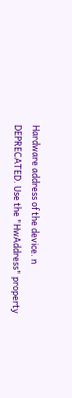Hardware address of the device. n DEPRECATED. Use the "HwAddress" property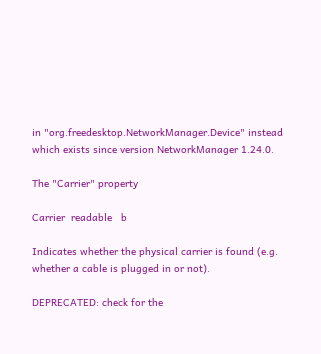in "org.freedesktop.NetworkManager.Device" instead which exists since version NetworkManager 1.24.0.

The "Carrier" property

Carrier  readable   b

Indicates whether the physical carrier is found (e.g. whether a cable is plugged in or not).

DEPRECATED: check for the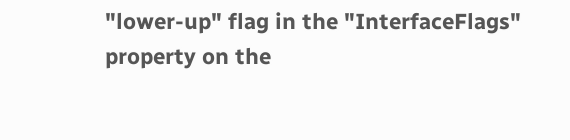"lower-up" flag in the "InterfaceFlags" property on the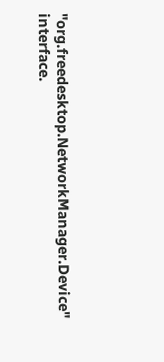"org.freedesktop.NetworkManager.Device" interface.